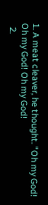1. A meat cleaver, he thought. "Oh my God! Oh my God! Oh my God!
  2.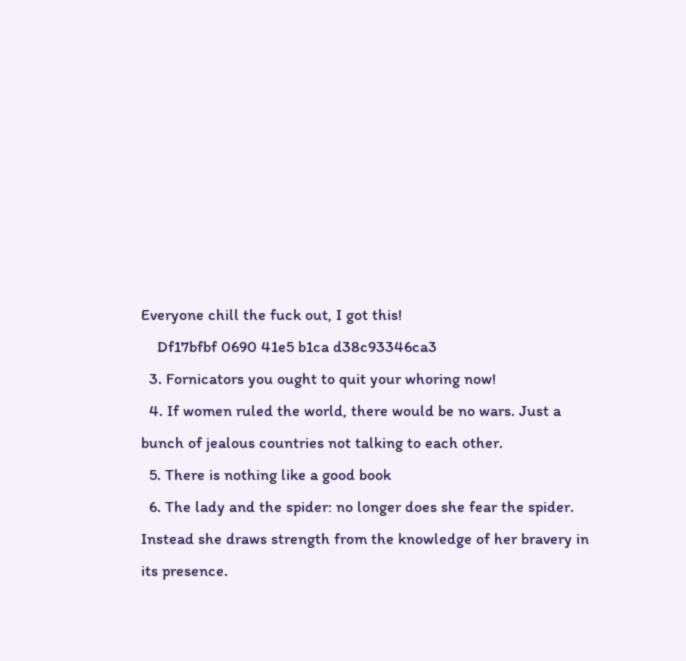Everyone chill the fuck out, I got this!
    Df17bfbf 0690 41e5 b1ca d38c93346ca3
  3. Fornicators you ought to quit your whoring now!
  4. If women ruled the world, there would be no wars. Just a bunch of jealous countries not talking to each other.
  5. There is nothing like a good book
  6. The lady and the spider: no longer does she fear the spider. Instead she draws strength from the knowledge of her bravery in its presence.